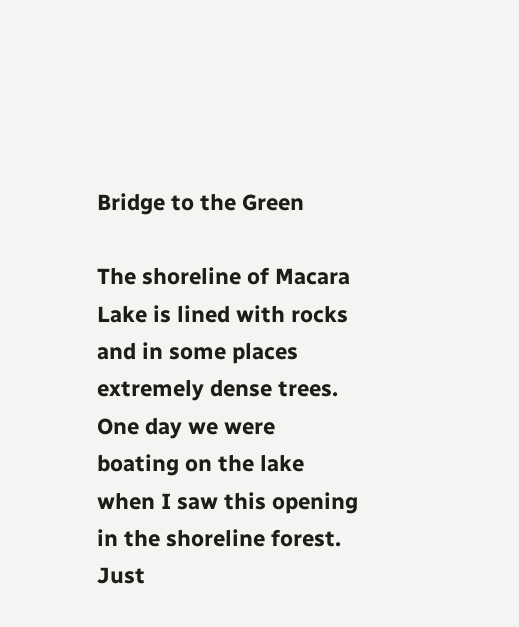Bridge to the Green

The shoreline of Macara Lake is lined with rocks and in some places extremely dense trees. One day we were boating on the lake when I saw this opening in the shoreline forest. Just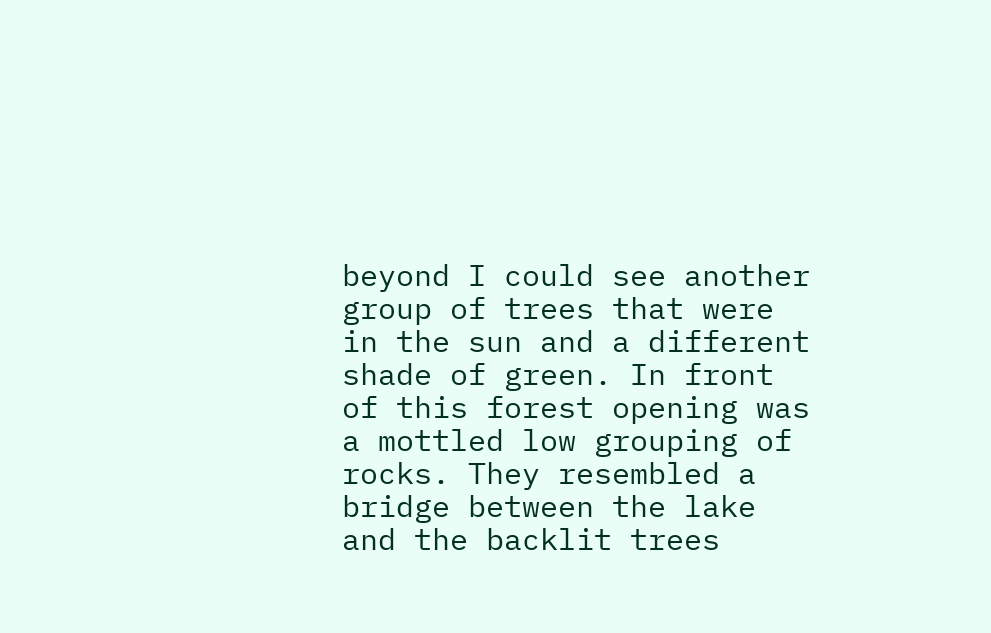beyond I could see another group of trees that were in the sun and a different shade of green. In front of this forest opening was a mottled low grouping of rocks. They resembled a bridge between the lake and the backlit trees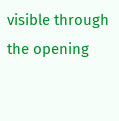visible through the opening